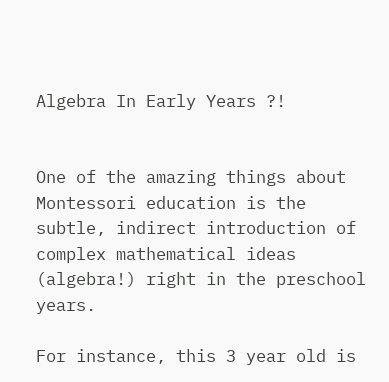Algebra In Early Years ?!


One of the amazing things about Montessori education is the subtle, indirect introduction of complex mathematical ideas (algebra!) right in the preschool years.

For instance, this 3 year old is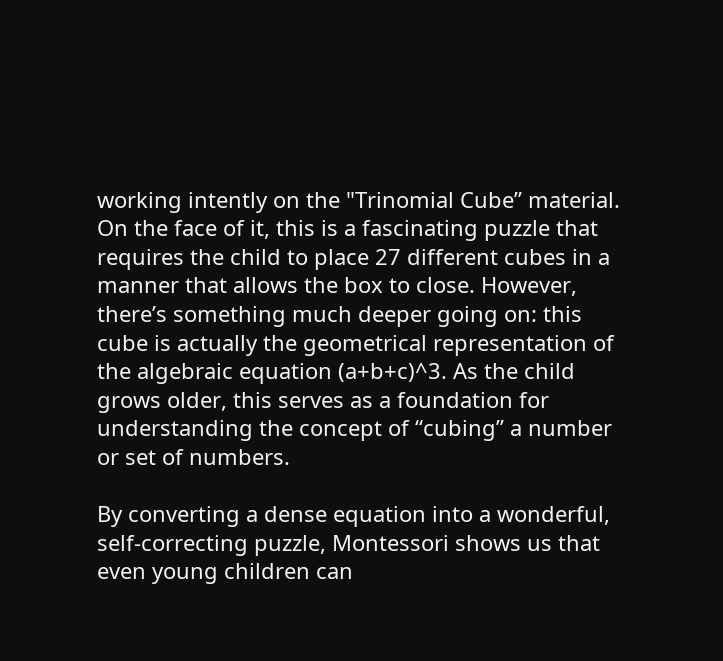working intently on the "Trinomial Cube” material. On the face of it, this is a fascinating puzzle that requires the child to place 27 different cubes in a manner that allows the box to close. However, there’s something much deeper going on: this cube is actually the geometrical representation of the algebraic equation (a+b+c)^3. As the child grows older, this serves as a foundation for understanding the concept of “cubing” a number or set of numbers.

By converting a dense equation into a wonderful, self-correcting puzzle, Montessori shows us that even young children can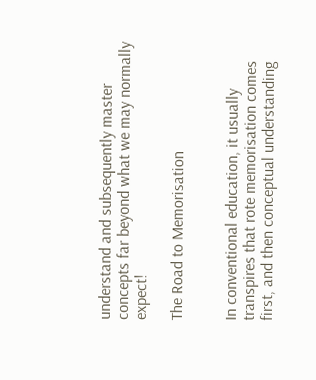understand and subsequently master concepts far beyond what we may normally expect!

The Road to Memorisation


In conventional education, it usually transpires that rote memorisation comes first, and then conceptual understanding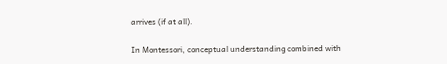arrives (if at all).

In Montessori, conceptual understanding combined with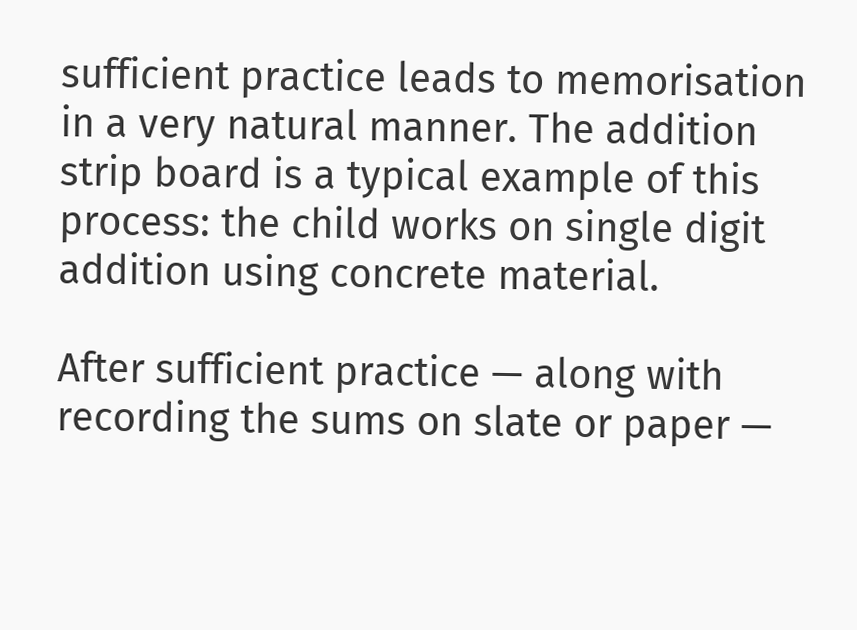sufficient practice leads to memorisation in a very natural manner. The addition strip board is a typical example of this process: the child works on single digit addition using concrete material.

After sufficient practice — along with recording the sums on slate or paper —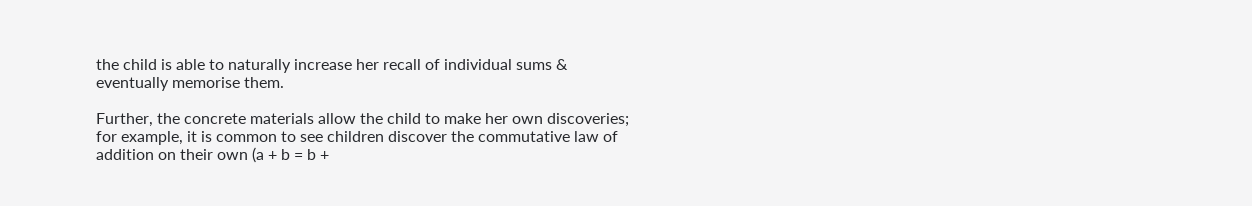the child is able to naturally increase her recall of individual sums & eventually memorise them.

Further, the concrete materials allow the child to make her own discoveries; for example, it is common to see children discover the commutative law of addition on their own (a + b = b +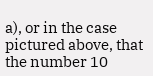a), or in the case pictured above, that the number 10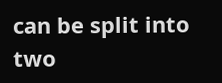can be split into two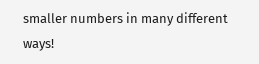smaller numbers in many different ways!